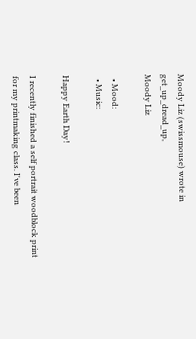Moody Liz (swissmouse) wrote in get_up_dread_up,
Moody Liz

  • Mood:
  • Music:

Happy Earth Day!

I recently finished a self portrait woodblock print for my printmaking class. I've been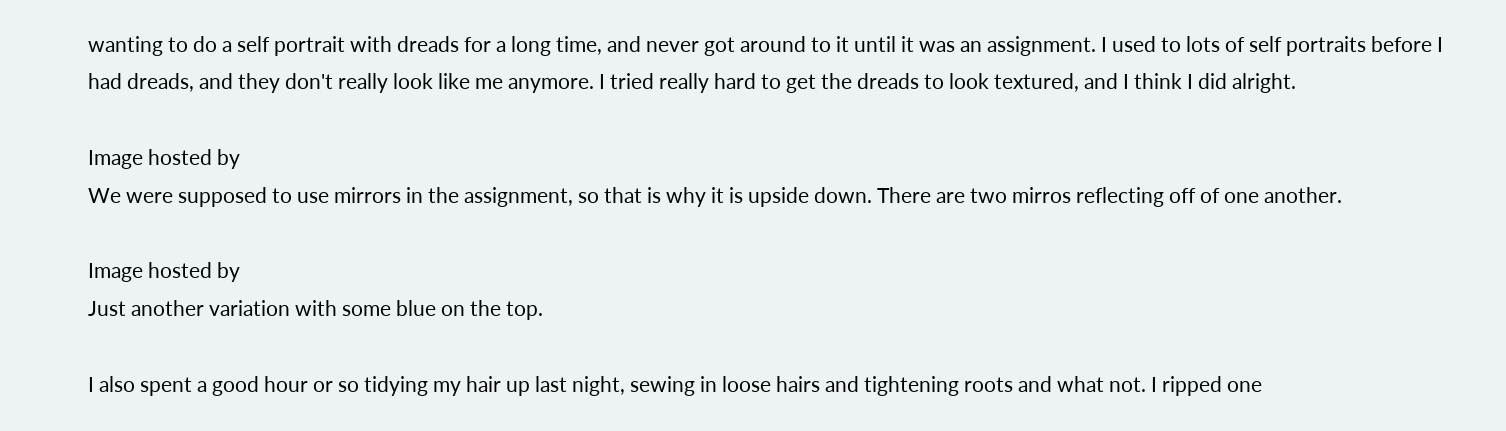wanting to do a self portrait with dreads for a long time, and never got around to it until it was an assignment. I used to lots of self portraits before I had dreads, and they don't really look like me anymore. I tried really hard to get the dreads to look textured, and I think I did alright.

Image hosted by
We were supposed to use mirrors in the assignment, so that is why it is upside down. There are two mirros reflecting off of one another.

Image hosted by
Just another variation with some blue on the top.

I also spent a good hour or so tidying my hair up last night, sewing in loose hairs and tightening roots and what not. I ripped one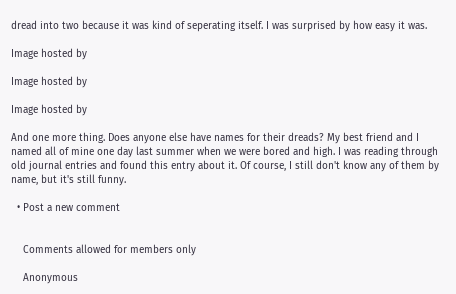dread into two because it was kind of seperating itself. I was surprised by how easy it was.

Image hosted by

Image hosted by

Image hosted by

And one more thing. Does anyone else have names for their dreads? My best friend and I named all of mine one day last summer when we were bored and high. I was reading through old journal entries and found this entry about it. Of course, I still don't know any of them by name, but it's still funny.

  • Post a new comment


    Comments allowed for members only

    Anonymous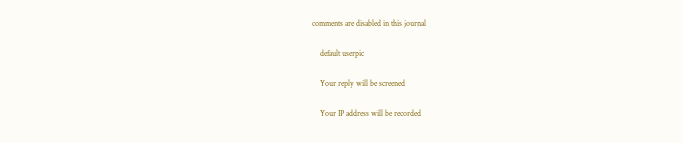comments are disabled in this journal

    default userpic

    Your reply will be screened

    Your IP address will be recorded